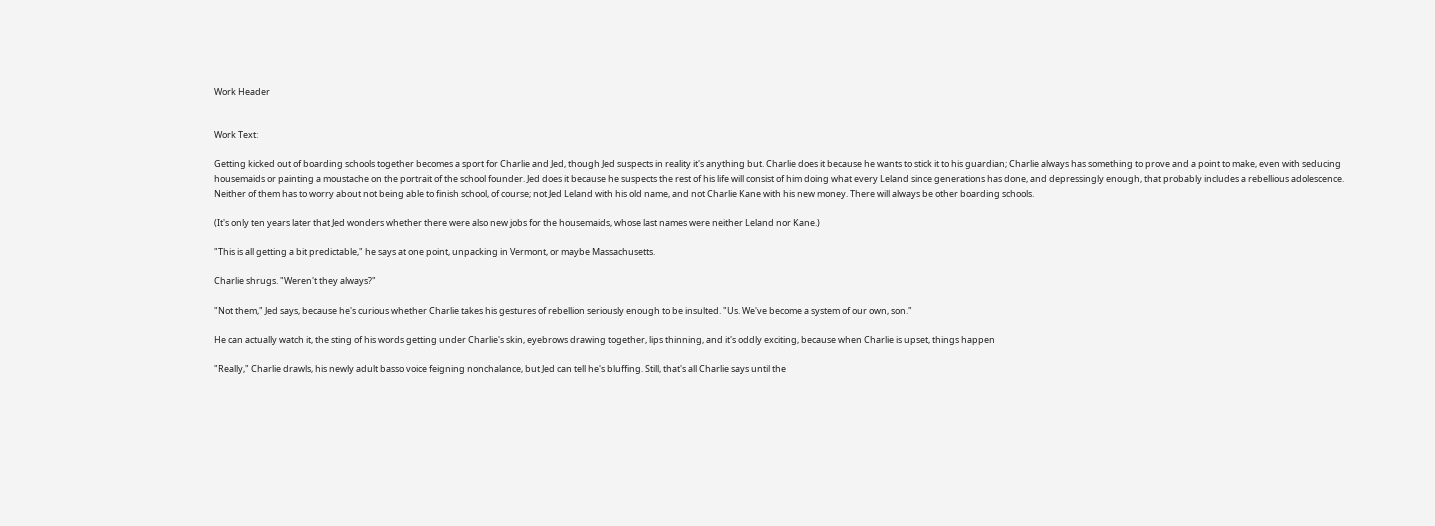Work Header


Work Text:

Getting kicked out of boarding schools together becomes a sport for Charlie and Jed, though Jed suspects in reality it's anything but. Charlie does it because he wants to stick it to his guardian; Charlie always has something to prove and a point to make, even with seducing housemaids or painting a moustache on the portrait of the school founder. Jed does it because he suspects the rest of his life will consist of him doing what every Leland since generations has done, and depressingly enough, that probably includes a rebellious adolescence. Neither of them has to worry about not being able to finish school, of course; not Jed Leland with his old name, and not Charlie Kane with his new money. There will always be other boarding schools.

(It's only ten years later that Jed wonders whether there were also new jobs for the housemaids, whose last names were neither Leland nor Kane.)

"This is all getting a bit predictable," he says at one point, unpacking in Vermont, or maybe Massachusetts.

Charlie shrugs. "Weren't they always?"

"Not them," Jed says, because he's curious whether Charlie takes his gestures of rebellion seriously enough to be insulted. "Us. We've become a system of our own, son."

He can actually watch it, the sting of his words getting under Charlie's skin, eyebrows drawing together, lips thinning, and it's oddly exciting, because when Charlie is upset, things happen

"Really," Charlie drawls, his newly adult basso voice feigning nonchalance, but Jed can tell he's bluffing. Still, that's all Charlie says until the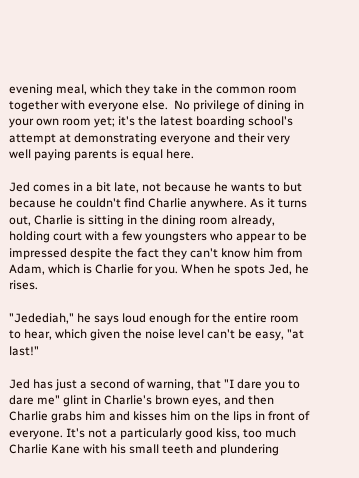evening meal, which they take in the common room together with everyone else.  No privilege of dining in your own room yet; it's the latest boarding school's attempt at demonstrating everyone and their very well paying parents is equal here.

Jed comes in a bit late, not because he wants to but because he couldn't find Charlie anywhere. As it turns out, Charlie is sitting in the dining room already, holding court with a few youngsters who appear to be impressed despite the fact they can't know him from Adam, which is Charlie for you. When he spots Jed, he rises.

"Jedediah," he says loud enough for the entire room to hear, which given the noise level can't be easy, "at last!"

Jed has just a second of warning, that "I dare you to dare me" glint in Charlie's brown eyes, and then Charlie grabs him and kisses him on the lips in front of everyone. It's not a particularly good kiss, too much Charlie Kane with his small teeth and plundering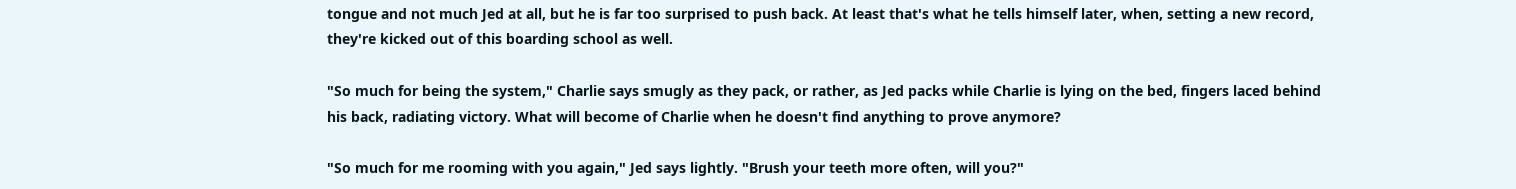tongue and not much Jed at all, but he is far too surprised to push back. At least that's what he tells himself later, when, setting a new record, they're kicked out of this boarding school as well.

"So much for being the system," Charlie says smugly as they pack, or rather, as Jed packs while Charlie is lying on the bed, fingers laced behind his back, radiating victory. What will become of Charlie when he doesn't find anything to prove anymore?

"So much for me rooming with you again," Jed says lightly. "Brush your teeth more often, will you?"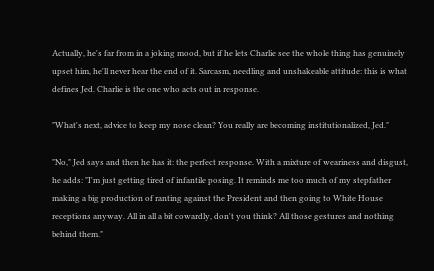Actually, he's far from in a joking mood, but if he lets Charlie see the whole thing has genuinely upset him, he'll never hear the end of it. Sarcasm, needling and unshakeable attitude: this is what defines Jed. Charlie is the one who acts out in response.

"What's next, advice to keep my nose clean? You really are becoming institutionalized, Jed."

"No," Jed says and then he has it: the perfect response. With a mixture of weariness and disgust, he adds: "I'm just getting tired of infantile posing. It reminds me too much of my stepfather making a big production of ranting against the President and then going to White House receptions anyway. All in all a bit cowardly, don't you think? All those gestures and nothing behind them."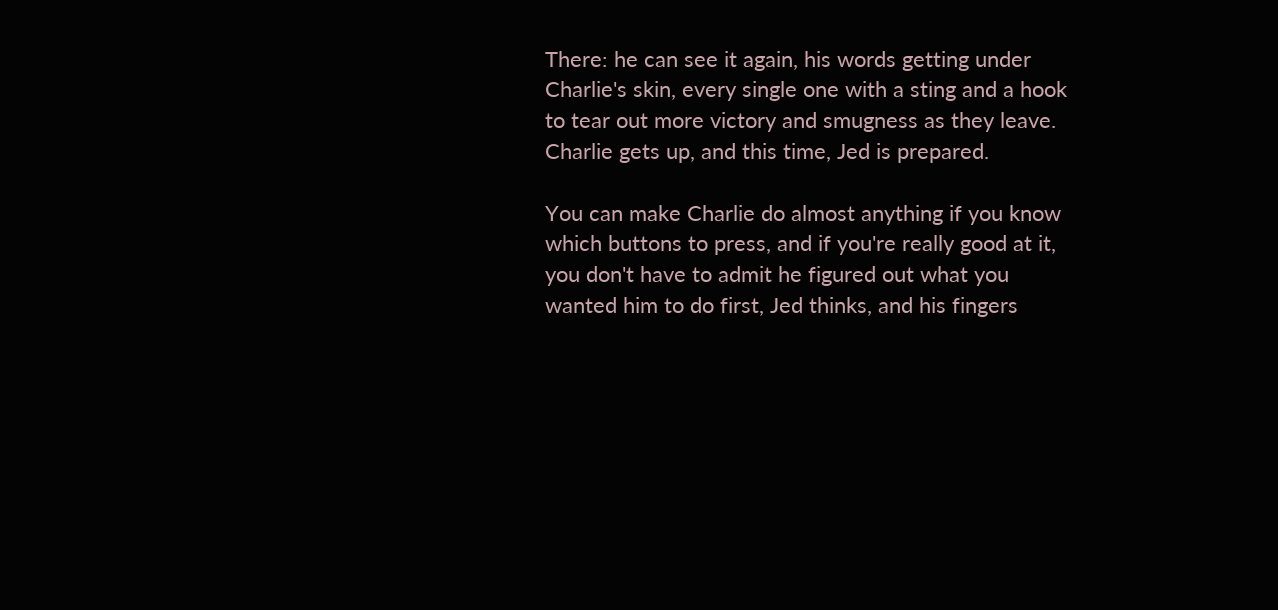There: he can see it again, his words getting under Charlie's skin, every single one with a sting and a hook to tear out more victory and smugness as they leave.  Charlie gets up, and this time, Jed is prepared.

You can make Charlie do almost anything if you know which buttons to press, and if you're really good at it, you don't have to admit he figured out what you wanted him to do first, Jed thinks, and his fingers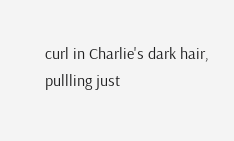curl in Charlie's dark hair, pullling just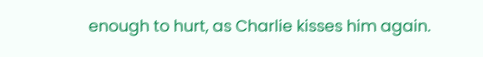enough to hurt, as Charlie kisses him again.